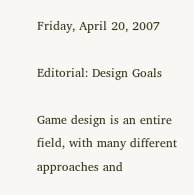Friday, April 20, 2007

Editorial: Design Goals

Game design is an entire field, with many different approaches and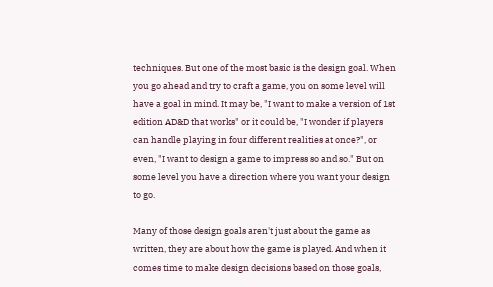techniques. But one of the most basic is the design goal. When you go ahead and try to craft a game, you on some level will have a goal in mind. It may be, "I want to make a version of 1st edition AD&D that works" or it could be, "I wonder if players can handle playing in four different realities at once?", or even, "I want to design a game to impress so and so." But on some level you have a direction where you want your design to go.

Many of those design goals aren't just about the game as written, they are about how the game is played. And when it comes time to make design decisions based on those goals,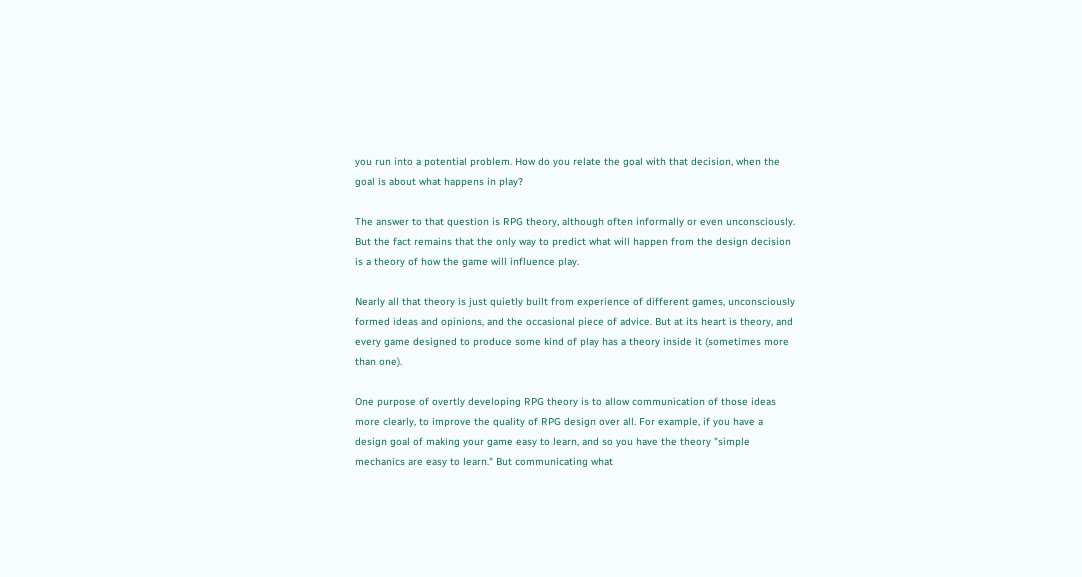you run into a potential problem. How do you relate the goal with that decision, when the goal is about what happens in play?

The answer to that question is RPG theory, although often informally or even unconsciously. But the fact remains that the only way to predict what will happen from the design decision is a theory of how the game will influence play.

Nearly all that theory is just quietly built from experience of different games, unconsciously formed ideas and opinions, and the occasional piece of advice. But at its heart is theory, and every game designed to produce some kind of play has a theory inside it (sometimes more than one).

One purpose of overtly developing RPG theory is to allow communication of those ideas more clearly, to improve the quality of RPG design over all. For example, if you have a design goal of making your game easy to learn, and so you have the theory "simple mechanics are easy to learn." But communicating what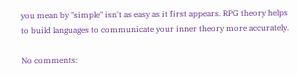you mean by "simple" isn't as easy as it first appears. RPG theory helps to build languages to communicate your inner theory more accurately.

No comments: